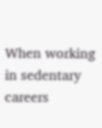When working in sedentary careers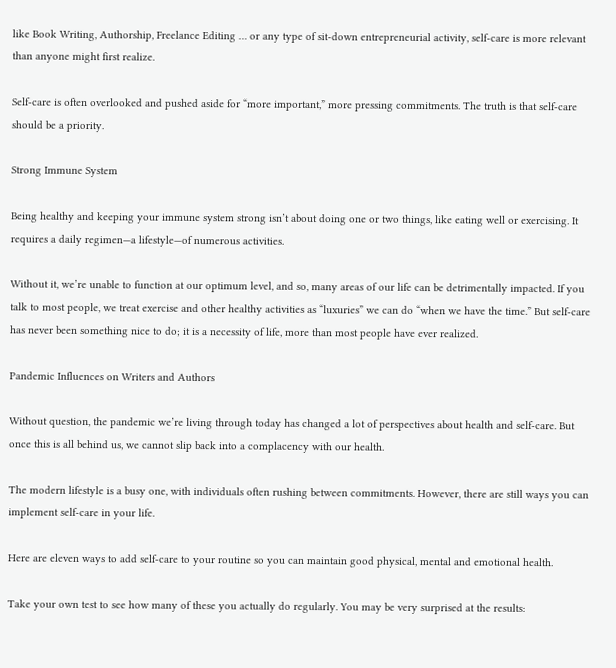like Book Writing, Authorship, Freelance Editing … or any type of sit-down entrepreneurial activity, self-care is more relevant than anyone might first realize.

Self-care is often overlooked and pushed aside for “more important,” more pressing commitments. The truth is that self-care should be a priority.

Strong Immune System

Being healthy and keeping your immune system strong isn’t about doing one or two things, like eating well or exercising. It requires a daily regimen—a lifestyle—of numerous activities.

Without it, we’re unable to function at our optimum level, and so, many areas of our life can be detrimentally impacted. If you talk to most people, we treat exercise and other healthy activities as “luxuries” we can do “when we have the time.” But self-care has never been something nice to do; it is a necessity of life, more than most people have ever realized.

Pandemic Influences on Writers and Authors

Without question, the pandemic we’re living through today has changed a lot of perspectives about health and self-care. But once this is all behind us, we cannot slip back into a complacency with our health.

The modern lifestyle is a busy one, with individuals often rushing between commitments. However, there are still ways you can implement self-care in your life.

Here are eleven ways to add self-care to your routine so you can maintain good physical, mental and emotional health.

Take your own test to see how many of these you actually do regularly. You may be very surprised at the results: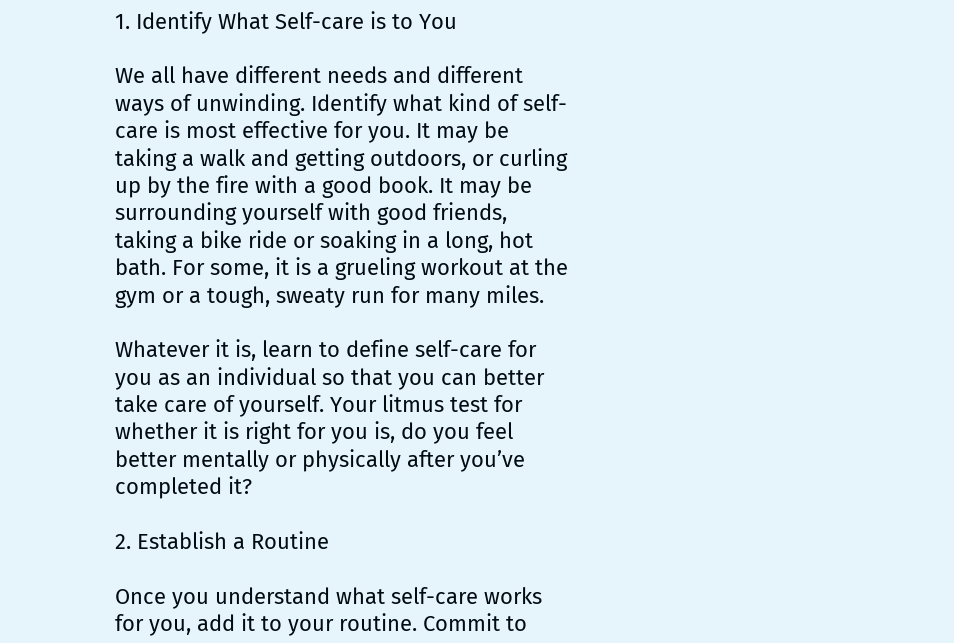1. Identify What Self-care is to You

We all have different needs and different ways of unwinding. Identify what kind of self-care is most effective for you. It may be taking a walk and getting outdoors, or curling up by the fire with a good book. It may be surrounding yourself with good friends, taking a bike ride or soaking in a long, hot bath. For some, it is a grueling workout at the gym or a tough, sweaty run for many miles.

Whatever it is, learn to define self-care for you as an individual so that you can better take care of yourself. Your litmus test for whether it is right for you is, do you feel better mentally or physically after you’ve completed it?

2. Establish a Routine

Once you understand what self-care works for you, add it to your routine. Commit to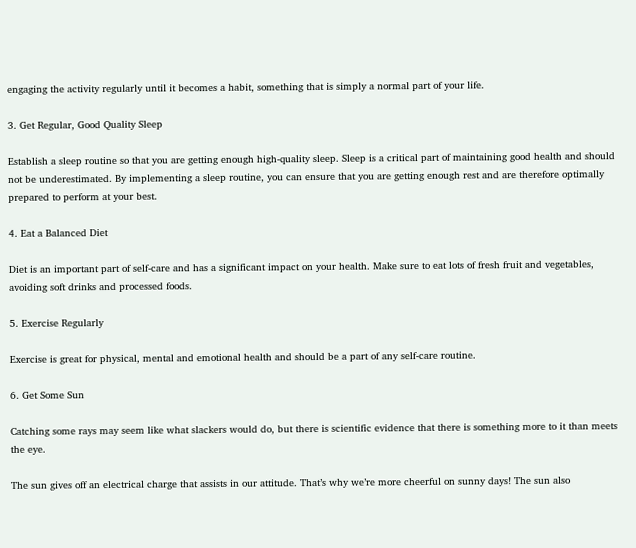engaging the activity regularly until it becomes a habit, something that is simply a normal part of your life.

3. Get Regular, Good Quality Sleep

Establish a sleep routine so that you are getting enough high-quality sleep. Sleep is a critical part of maintaining good health and should not be underestimated. By implementing a sleep routine, you can ensure that you are getting enough rest and are therefore optimally prepared to perform at your best.

4. Eat a Balanced Diet

Diet is an important part of self-care and has a significant impact on your health. Make sure to eat lots of fresh fruit and vegetables, avoiding soft drinks and processed foods.

5. Exercise Regularly

Exercise is great for physical, mental and emotional health and should be a part of any self-care routine.

6. Get Some Sun

Catching some rays may seem like what slackers would do, but there is scientific evidence that there is something more to it than meets the eye.

The sun gives off an electrical charge that assists in our attitude. That’s why we’re more cheerful on sunny days! The sun also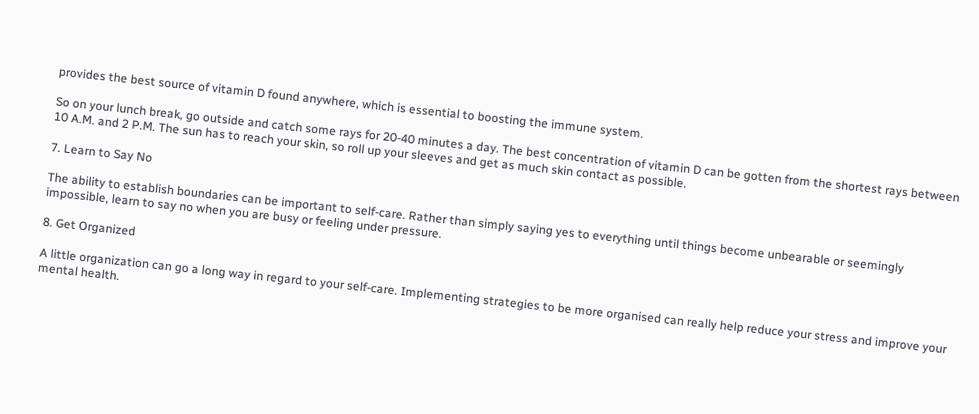provides the best source of vitamin D found anywhere, which is essential to boosting the immune system.

So on your lunch break, go outside and catch some rays for 20-40 minutes a day. The best concentration of vitamin D can be gotten from the shortest rays between 10 A.M. and 2 P.M. The sun has to reach your skin, so roll up your sleeves and get as much skin contact as possible.

7. Learn to Say No

The ability to establish boundaries can be important to self-care. Rather than simply saying yes to everything until things become unbearable or seemingly impossible, learn to say no when you are busy or feeling under pressure.

8. Get Organized

A little organization can go a long way in regard to your self-care. Implementing strategies to be more organised can really help reduce your stress and improve your mental health.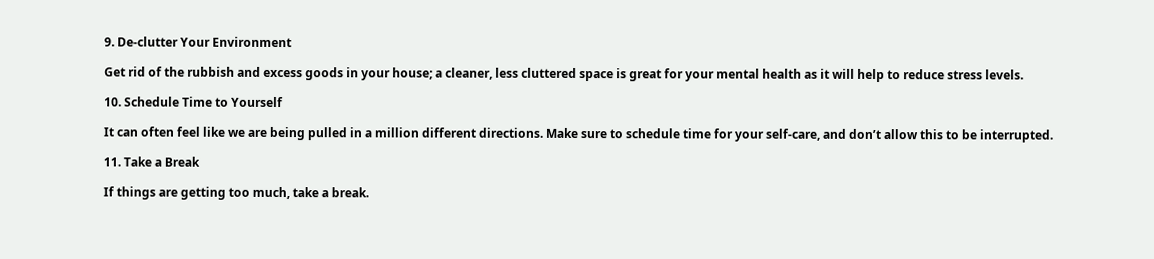9. De-clutter Your Environment

Get rid of the rubbish and excess goods in your house; a cleaner, less cluttered space is great for your mental health as it will help to reduce stress levels.

10. Schedule Time to Yourself

It can often feel like we are being pulled in a million different directions. Make sure to schedule time for your self-care, and don’t allow this to be interrupted.

11. Take a Break

If things are getting too much, take a break.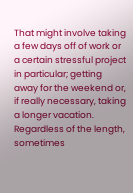That might involve taking a few days off of work or a certain stressful project in particular; getting away for the weekend or, if really necessary, taking a longer vacation. Regardless of the length, sometimes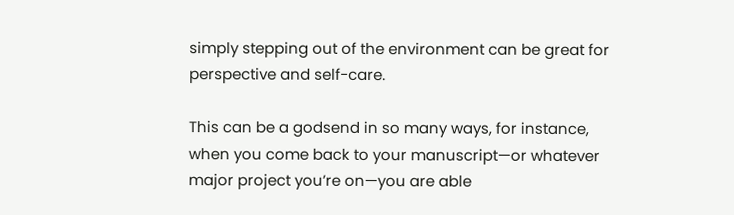simply stepping out of the environment can be great for perspective and self-care.

This can be a godsend in so many ways, for instance, when you come back to your manuscript—or whatever major project you’re on—you are able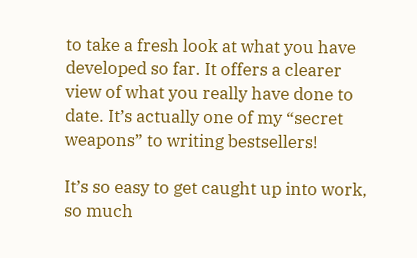to take a fresh look at what you have developed so far. It offers a clearer view of what you really have done to date. It’s actually one of my “secret weapons” to writing bestsellers!

It’s so easy to get caught up into work, so much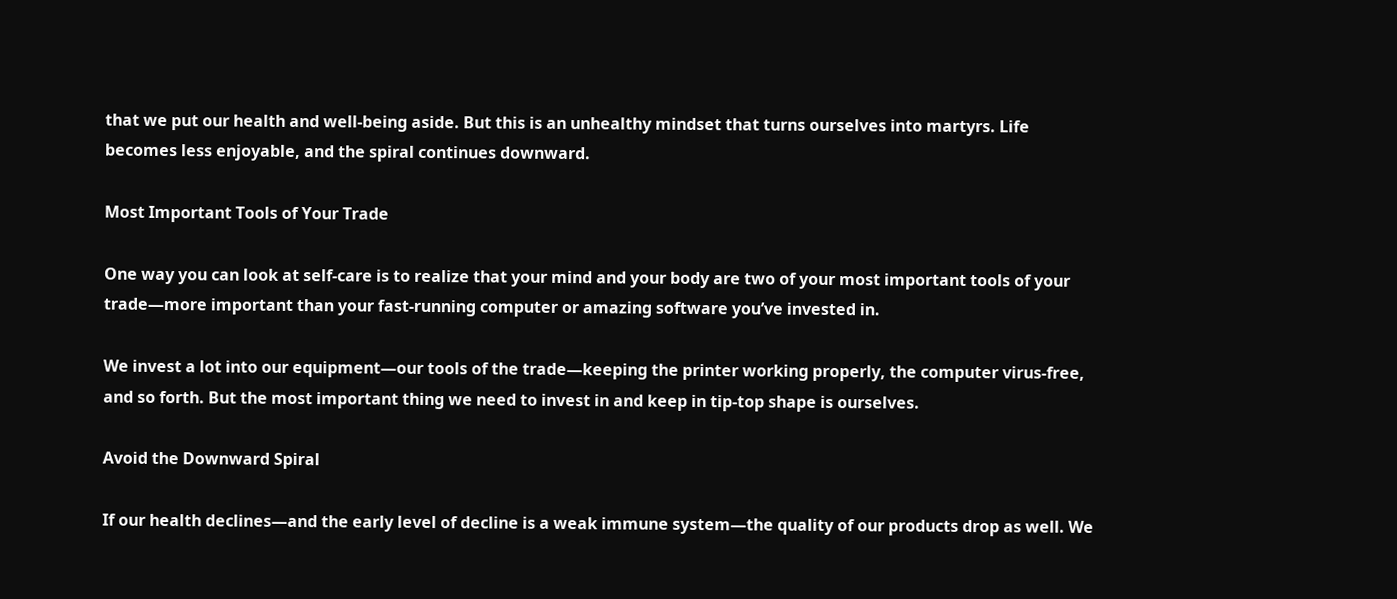that we put our health and well-being aside. But this is an unhealthy mindset that turns ourselves into martyrs. Life becomes less enjoyable, and the spiral continues downward.

Most Important Tools of Your Trade

One way you can look at self-care is to realize that your mind and your body are two of your most important tools of your trade—more important than your fast-running computer or amazing software you’ve invested in.

We invest a lot into our equipment—our tools of the trade—keeping the printer working properly, the computer virus-free, and so forth. But the most important thing we need to invest in and keep in tip-top shape is ourselves.

Avoid the Downward Spiral

If our health declines—and the early level of decline is a weak immune system—the quality of our products drop as well. We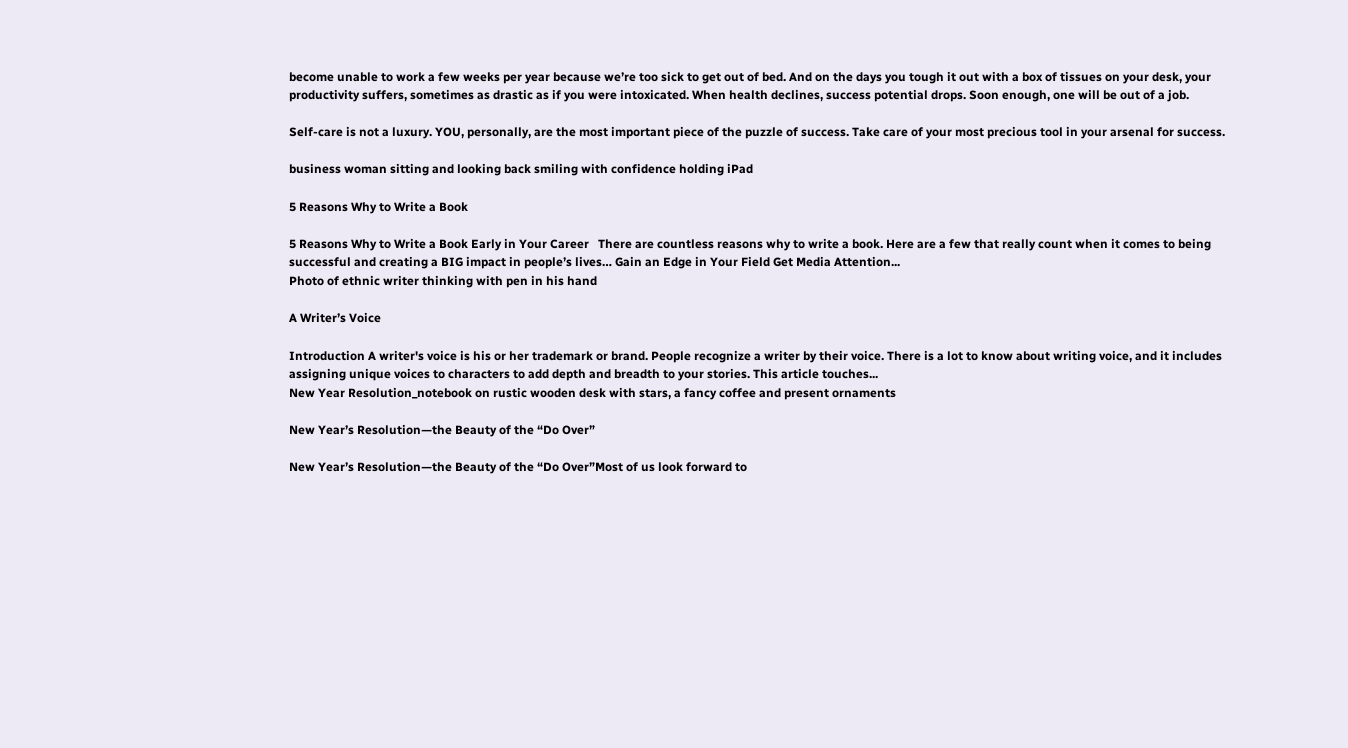become unable to work a few weeks per year because we’re too sick to get out of bed. And on the days you tough it out with a box of tissues on your desk, your productivity suffers, sometimes as drastic as if you were intoxicated. When health declines, success potential drops. Soon enough, one will be out of a job.

Self-care is not a luxury. YOU, personally, are the most important piece of the puzzle of success. Take care of your most precious tool in your arsenal for success.

business woman sitting and looking back smiling with confidence holding iPad

5 Reasons Why to Write a Book

5 Reasons Why to Write a Book Early in Your Career   There are countless reasons why to write a book. Here are a few that really count when it comes to being successful and creating a BIG impact in people’s lives… Gain an Edge in Your Field Get Media Attention...
Photo of ethnic writer thinking with pen in his hand

A Writer’s Voice

Introduction A writer's voice is his or her trademark or brand. People recognize a writer by their voice. There is a lot to know about writing voice, and it includes assigning unique voices to characters to add depth and breadth to your stories. This article touches...
New Year Resolution_notebook on rustic wooden desk with stars, a fancy coffee and present ornaments

New Year’s Resolution—the Beauty of the “Do Over”

New Year’s Resolution—the Beauty of the “Do Over”Most of us look forward to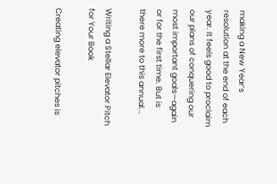making a New Year’s resolution at the end of each year. It feels good to proclaim our plans of conquering our most important goals—again or for the first time. But is there more to this annual...

Writing a Stellar Elevator Pitch for Your Book

Creating elevator pitches is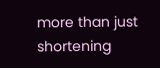more than just shortening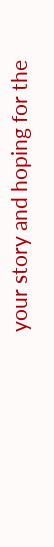your story and hoping for the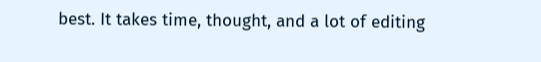best. It takes time, thought, and a lot of editing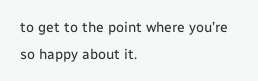to get to the point where you’re so happy about it.